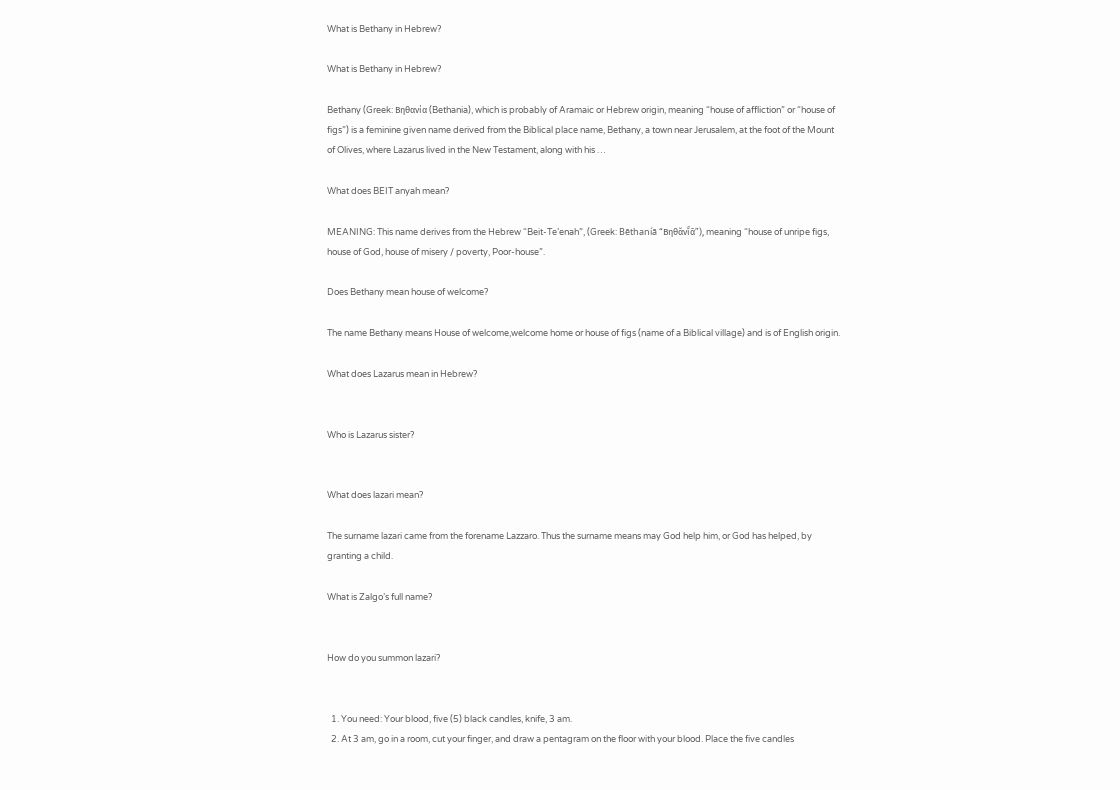What is Bethany in Hebrew?

What is Bethany in Hebrew?

Bethany (Greek: Βηθανία (Bethania), which is probably of Aramaic or Hebrew origin, meaning “house of affliction” or “house of figs”) is a feminine given name derived from the Biblical place name, Bethany, a town near Jerusalem, at the foot of the Mount of Olives, where Lazarus lived in the New Testament, along with his …

What does BEIT anyah mean?

MEANING: This name derives from the Hebrew “Beit-Te’enah”, (Greek: Bēthaníā “Βηθᾰνῐ́ᾱ”), meaning “house of unripe figs, house of God, house of misery / poverty, Poor-house”.

Does Bethany mean house of welcome?

The name Bethany means House of welcome,welcome home or house of figs (name of a Biblical village) and is of English origin.

What does Lazarus mean in Hebrew?


Who is Lazarus sister?


What does lazari mean?

The surname lazari came from the forename Lazzaro. Thus the surname means may God help him, or God has helped, by granting a child.

What is Zalgo’s full name?


How do you summon lazari?


  1. You need: Your blood, five (5) black candles, knife, 3 am.
  2. At 3 am, go in a room, cut your finger, and draw a pentagram on the floor with your blood. Place the five candles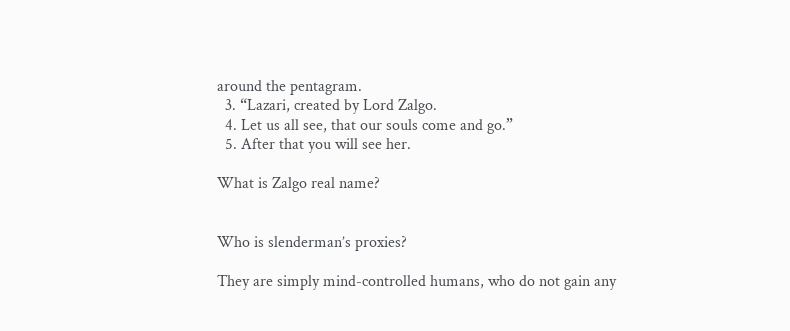around the pentagram.
  3. “Lazari, created by Lord Zalgo.
  4. Let us all see, that our souls come and go.”
  5. After that you will see her.

What is Zalgo real name?


Who is slenderman’s proxies?

They are simply mind-controlled humans, who do not gain any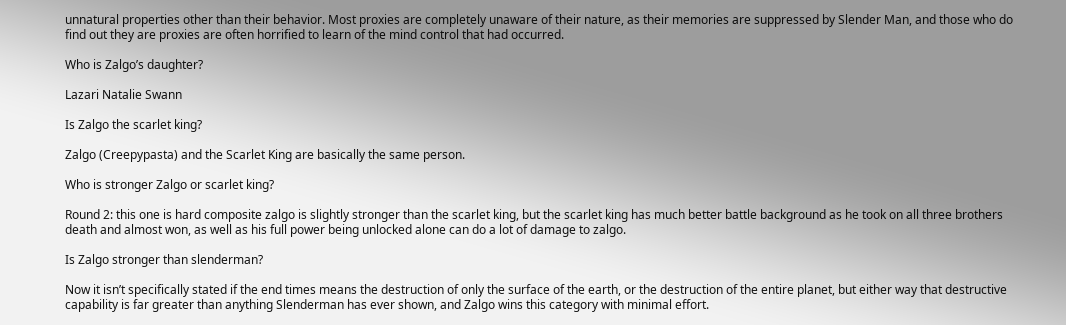unnatural properties other than their behavior. Most proxies are completely unaware of their nature, as their memories are suppressed by Slender Man, and those who do find out they are proxies are often horrified to learn of the mind control that had occurred.

Who is Zalgo’s daughter?

Lazari Natalie Swann

Is Zalgo the scarlet king?

Zalgo (Creepypasta) and the Scarlet King are basically the same person.

Who is stronger Zalgo or scarlet king?

Round 2: this one is hard composite zalgo is slightly stronger than the scarlet king, but the scarlet king has much better battle background as he took on all three brothers death and almost won, as well as his full power being unlocked alone can do a lot of damage to zalgo.

Is Zalgo stronger than slenderman?

Now it isn’t specifically stated if the end times means the destruction of only the surface of the earth, or the destruction of the entire planet, but either way that destructive capability is far greater than anything Slenderman has ever shown, and Zalgo wins this category with minimal effort.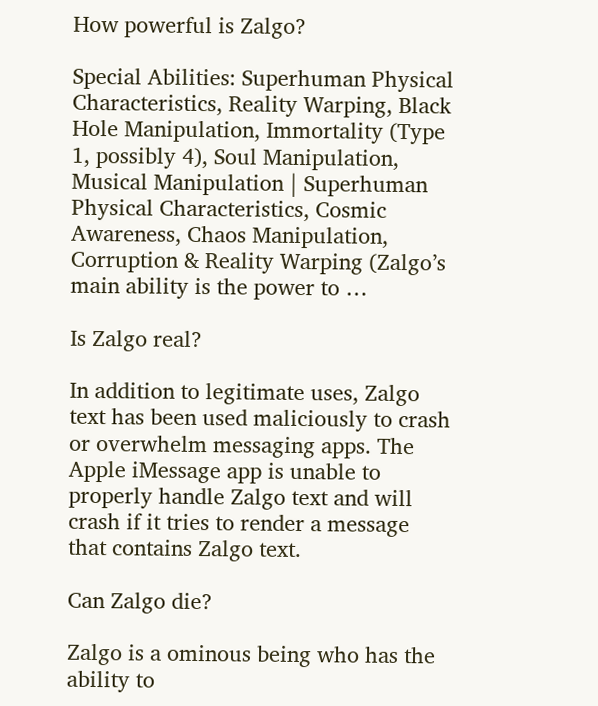How powerful is Zalgo?

Special Abilities: Superhuman Physical Characteristics, Reality Warping, Black Hole Manipulation, Immortality (Type 1, possibly 4), Soul Manipulation, Musical Manipulation | Superhuman Physical Characteristics, Cosmic Awareness, Chaos Manipulation, Corruption & Reality Warping (Zalgo’s main ability is the power to …

Is Zalgo real?

In addition to legitimate uses, Zalgo text has been used maliciously to crash or overwhelm messaging apps. The Apple iMessage app is unable to properly handle Zalgo text and will crash if it tries to render a message that contains Zalgo text.

Can Zalgo die?

Zalgo is a ominous being who has the ability to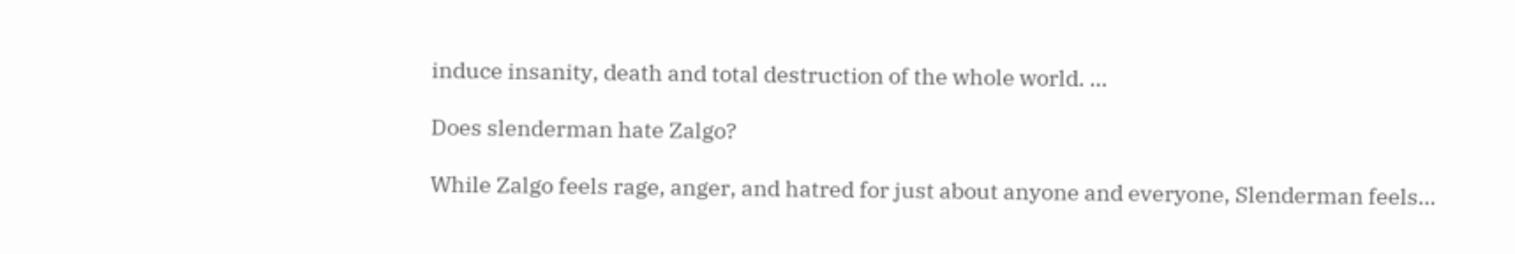induce insanity, death and total destruction of the whole world. …

Does slenderman hate Zalgo?

While Zalgo feels rage, anger, and hatred for just about anyone and everyone, Slenderman feels…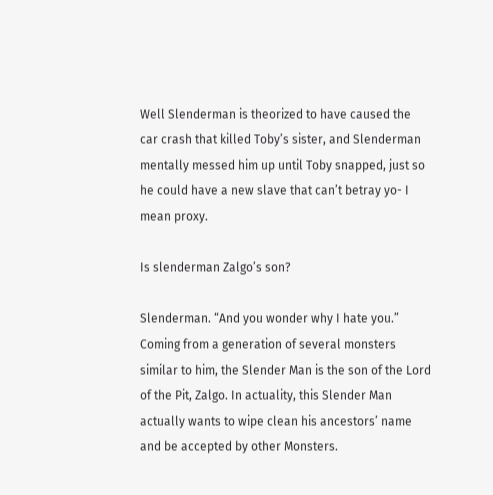Well Slenderman is theorized to have caused the car crash that killed Toby’s sister, and Slenderman mentally messed him up until Toby snapped, just so he could have a new slave that can’t betray yo- I mean proxy.

Is slenderman Zalgo’s son?

Slenderman. “And you wonder why I hate you.” Coming from a generation of several monsters similar to him, the Slender Man is the son of the Lord of the Pit, Zalgo. In actuality, this Slender Man actually wants to wipe clean his ancestors’ name and be accepted by other Monsters.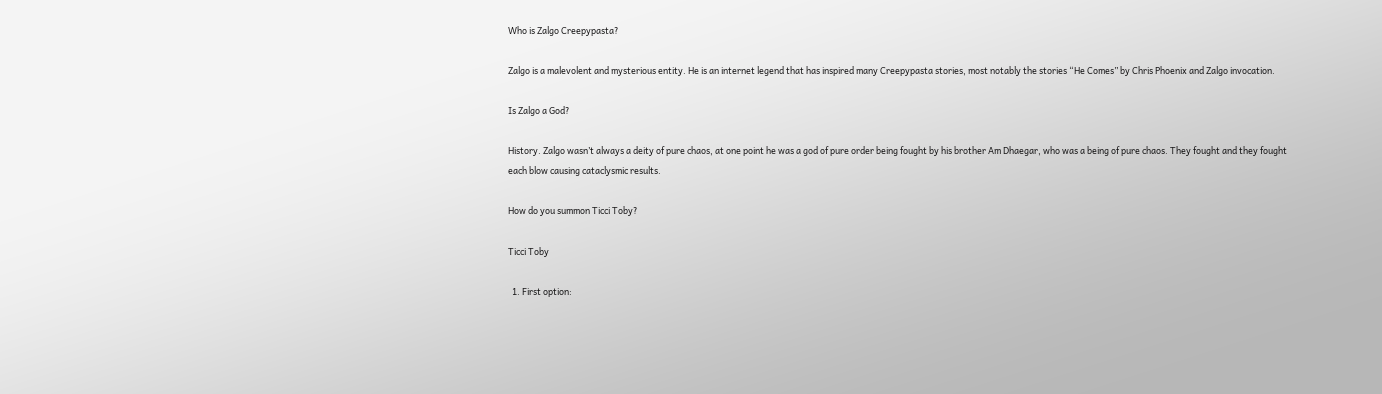Who is Zalgo Creepypasta?

Zalgo is a malevolent and mysterious entity. He is an internet legend that has inspired many Creepypasta stories, most notably the stories “He Comes” by Chris Phoenix and Zalgo invocation.

Is Zalgo a God?

History. Zalgo wasn’t always a deity of pure chaos, at one point he was a god of pure order being fought by his brother Am Dhaegar, who was a being of pure chaos. They fought and they fought each blow causing cataclysmic results.

How do you summon Ticci Toby?

Ticci Toby

  1. First option: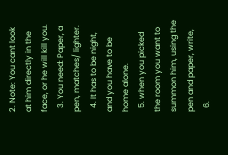2. Note: You cant look at him directly in the face, or he will kill you.
  3. You need: Paper, a pen, matches/ lighter.
  4. It has to be night, and you have to be home alone.
  5. when you picked the room you want to summon him, using the pen and paper, write,
  6.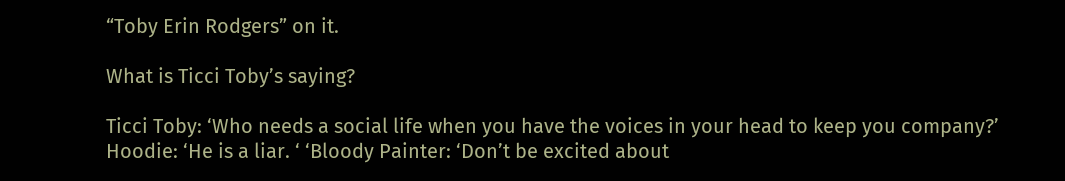“Toby Erin Rodgers” on it.

What is Ticci Toby’s saying?

Ticci Toby: ‘Who needs a social life when you have the voices in your head to keep you company?’ Hoodie: ‘He is a liar. ‘ ‘Bloody Painter: ‘Don’t be excited about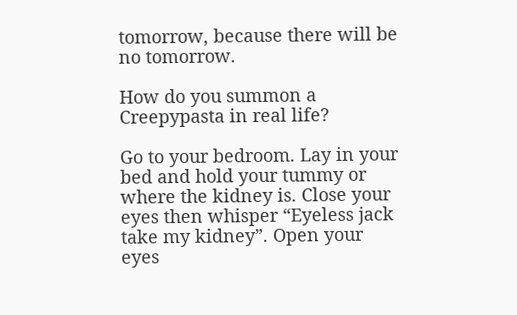tomorrow, because there will be no tomorrow.

How do you summon a Creepypasta in real life?

Go to your bedroom. Lay in your bed and hold your tummy or where the kidney is. Close your eyes then whisper “Eyeless jack take my kidney”. Open your eyes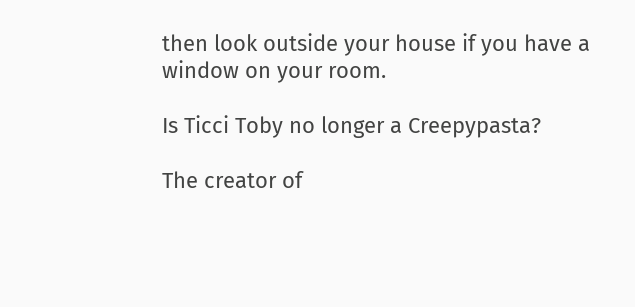then look outside your house if you have a window on your room.

Is Ticci Toby no longer a Creepypasta?

The creator of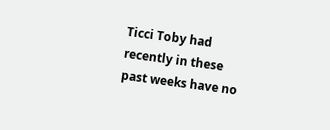Ticci Toby had recently in these past weeks have no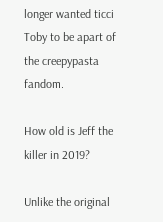longer wanted ticci Toby to be apart of the creepypasta fandom.

How old is Jeff the killer in 2019?

Unlike the original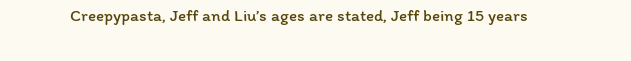Creepypasta, Jeff and Liu’s ages are stated, Jeff being 15 years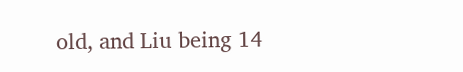old, and Liu being 14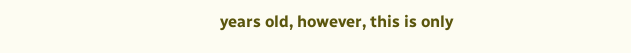years old, however, this is only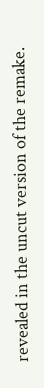revealed in the uncut version of the remake.